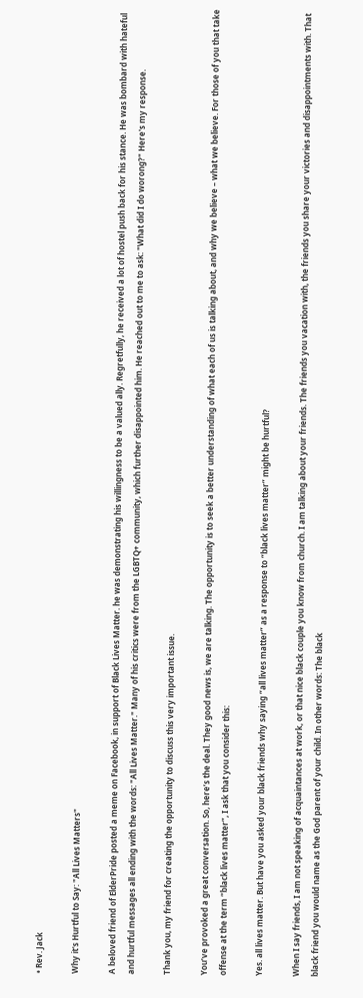• Rev. Jack

Why it's Hurtful to Say: "All Lives Matters"

A beloved friend of ElderPride posted a meme on Facebook, in support of Black Lives Matter. he was demonstrating his willingness to be a valued ally. Regretfully, he received a lot of hostel push back for his stance. He was bombard with hateful and hurtful messages all ending with the words: "All Lives Matter." Many of his critics were from the LGBTQ+ community, which further disappointed him. He reached out to me to ask: "What did I do worong?" Here's my response.

Thank you, my friend for creating the opportunity to discuss this very important issue.

You’ve provoked a great conversation. So, here’s the deal. They good news is, we are talking. The opportunity is to seek a better understanding of what each of us is talking about, and why we believe – what we believe. For those of you that take offense at the term “black lives matter”, I ask that you consider this:

Yes. all lives matter. But have you asked your black friends why saying “all lives matter” as a response to “black lives matter” might be hurtful?

When I say friends, I am not speaking of acquaintances at work, or that nice black couple you know from church. I am talking about your friends. The friends you vacation with, the friends you share your victories and disappointments with. That black friend you would name as the God parent of your child. In other words: The black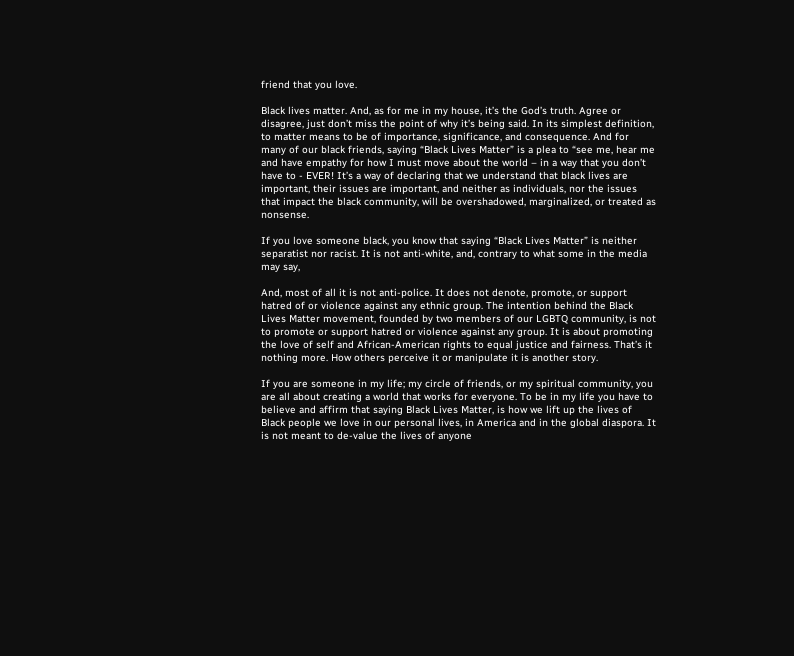friend that you love.

Black lives matter. And, as for me in my house, it’s the God’s truth. Agree or disagree, just don’t miss the point of why it’s being said. In its simplest definition, to matter means to be of importance, significance, and consequence. And for many of our black friends, saying “Black Lives Matter” is a plea to “see me, hear me and have empathy for how I must move about the world – in a way that you don’t have to - EVER! It’s a way of declaring that we understand that black lives are important, their issues are important, and neither as individuals, nor the issues that impact the black community, will be overshadowed, marginalized, or treated as nonsense.

If you love someone black, you know that saying “Black Lives Matter” is neither separatist nor racist. It is not anti-white, and, contrary to what some in the media may say,

And, most of all it is not anti-police. It does not denote, promote, or support hatred of or violence against any ethnic group. The intention behind the Black Lives Matter movement, founded by two members of our LGBTQ community, is not to promote or support hatred or violence against any group. It is about promoting the love of self and African-American rights to equal justice and fairness. That’s it nothing more. How others perceive it or manipulate it is another story.

If you are someone in my life; my circle of friends, or my spiritual community, you are all about creating a world that works for everyone. To be in my life you have to believe and affirm that saying Black Lives Matter, is how we lift up the lives of Black people we love in our personal lives, in America and in the global diaspora. It is not meant to de-value the lives of anyone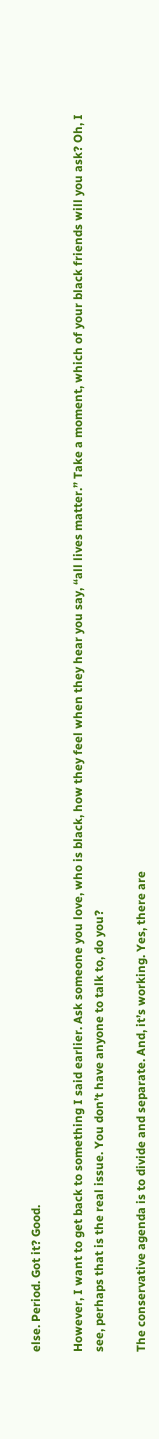else. Period. Got it? Good.

However, I want to get back to something I said earlier. Ask someone you love, who is black, how they feel when they hear you say, “all lives matter.” Take a moment, which of your black friends will you ask? Oh, I see, perhaps that is the real issue. You don’t have anyone to talk to, do you?

The conservative agenda is to divide and separate. And, it’s working. Yes, there are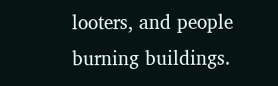looters, and people burning buildings.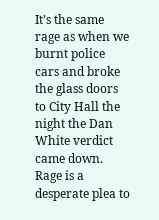It’s the same rage as when we burnt police cars and broke the glass doors to City Hall the night the Dan White verdict came down. Rage is a desperate plea to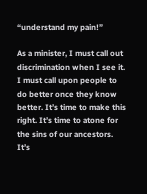“understand my pain!”

As a minister, I must call out discrimination when I see it. I must call upon people to do better once they know better. It’s time to make this right. It’s time to atone for the sins of our ancestors. It’s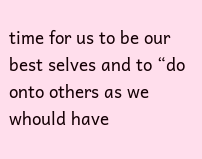time for us to be our best selves and to “do onto others as we whould have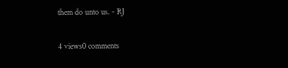them do unto us. - RJ

4 views0 comments